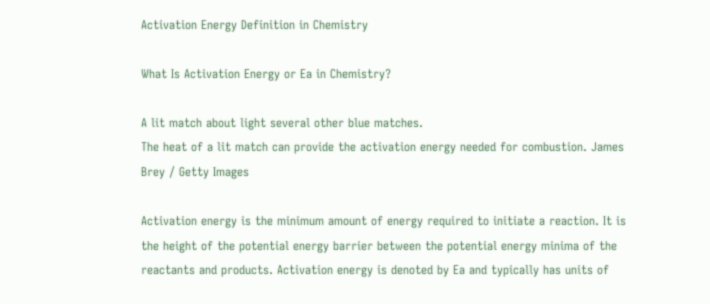Activation Energy Definition in Chemistry

What Is Activation Energy or Ea in Chemistry?

A lit match about light several other blue matches.
The heat of a lit match can provide the activation energy needed for combustion. James Brey / Getty Images

Activation energy is the minimum amount of energy required to initiate a reaction. It is the height of the potential energy barrier between the potential energy minima of the reactants and products. Activation energy is denoted by Ea and typically has units of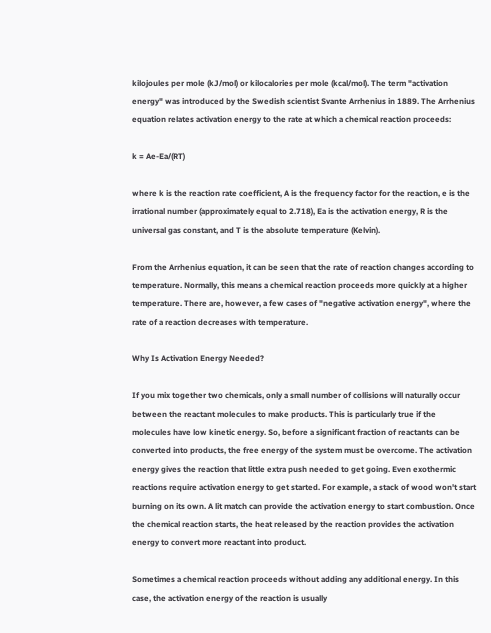kilojoules per mole (kJ/mol) or kilocalories per mole (kcal/mol). The term "activation energy" was introduced by the Swedish scientist Svante Arrhenius in 1889. The Arrhenius equation relates activation energy to the rate at which a chemical reaction proceeds:

k = Ae-Ea/(RT)

where k is the reaction rate coefficient, A is the frequency factor for the reaction, e is the irrational number (approximately equal to 2.718), Ea is the activation energy, R is the universal gas constant, and T is the absolute temperature (Kelvin).

From the Arrhenius equation, it can be seen that the rate of reaction changes according to temperature. Normally, this means a chemical reaction proceeds more quickly at a higher temperature. There are, however, a few cases of "negative activation energy", where the rate of a reaction decreases with temperature.

Why Is Activation Energy Needed?

If you mix together two chemicals, only a small number of collisions will naturally occur between the reactant molecules to make products. This is particularly true if the molecules have low kinetic energy. So, before a significant fraction of reactants can be converted into products, the free energy of the system must be overcome. The activation energy gives the reaction that little extra push needed to get going. Even exothermic reactions require activation energy to get started. For example, a stack of wood won't start burning on its own. A lit match can provide the activation energy to start combustion. Once the chemical reaction starts, the heat released by the reaction provides the activation energy to convert more reactant into product.

Sometimes a chemical reaction proceeds without adding any additional energy. In this case, the activation energy of the reaction is usually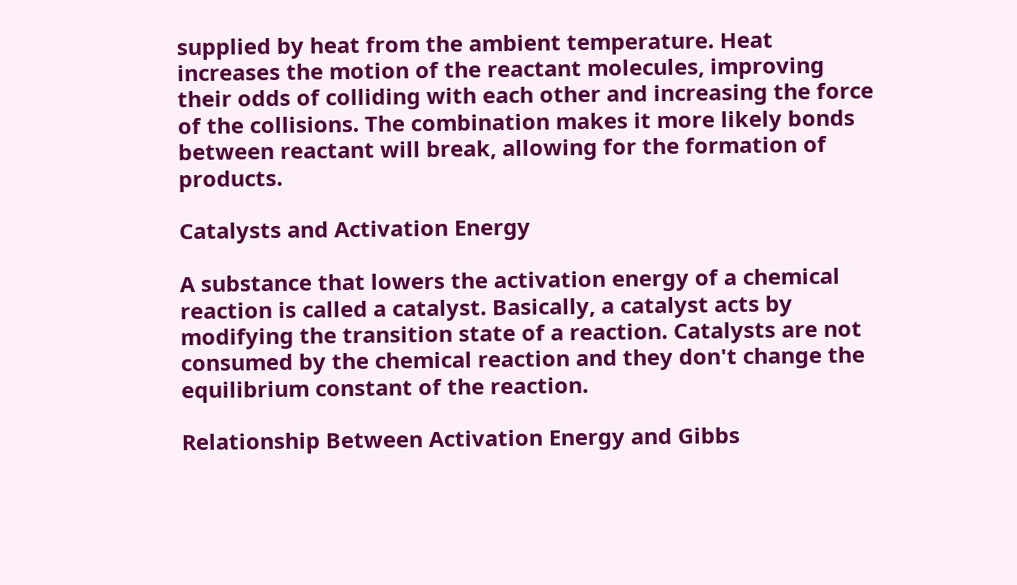supplied by heat from the ambient temperature. Heat increases the motion of the reactant molecules, improving their odds of colliding with each other and increasing the force of the collisions. The combination makes it more likely bonds between reactant will break, allowing for the formation of products.

Catalysts and Activation Energy

A substance that lowers the activation energy of a chemical reaction is called a catalyst. Basically, a catalyst acts by modifying the transition state of a reaction. Catalysts are not consumed by the chemical reaction and they don't change the equilibrium constant of the reaction.

Relationship Between Activation Energy and Gibbs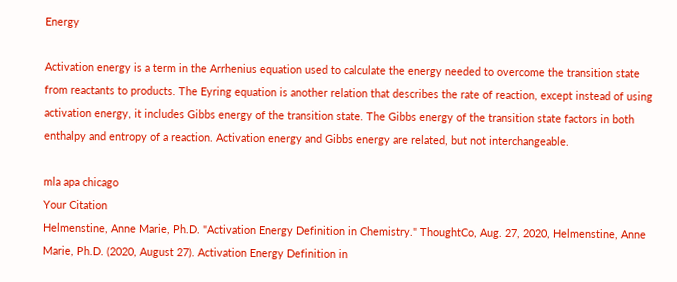Energy

Activation energy is a term in the Arrhenius equation used to calculate the energy needed to overcome the transition state from reactants to products. The Eyring equation is another relation that describes the rate of reaction, except instead of using activation energy, it includes Gibbs energy of the transition state. The Gibbs energy of the transition state factors in both enthalpy and entropy of a reaction. Activation energy and Gibbs energy are related, but not interchangeable.

mla apa chicago
Your Citation
Helmenstine, Anne Marie, Ph.D. "Activation Energy Definition in Chemistry." ThoughtCo, Aug. 27, 2020, Helmenstine, Anne Marie, Ph.D. (2020, August 27). Activation Energy Definition in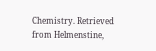Chemistry. Retrieved from Helmenstine,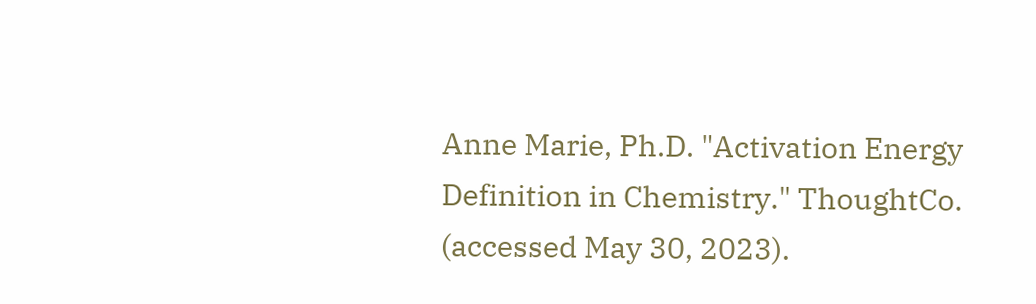Anne Marie, Ph.D. "Activation Energy Definition in Chemistry." ThoughtCo. (accessed May 30, 2023).